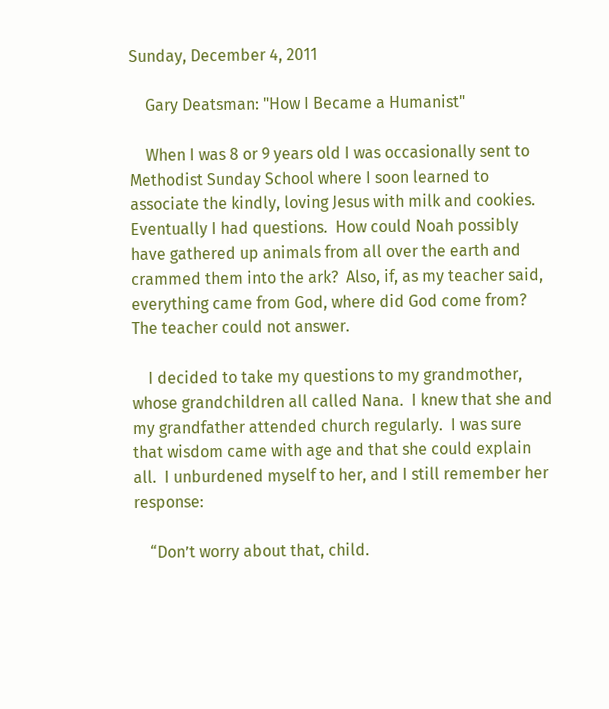Sunday, December 4, 2011

    Gary Deatsman: "How I Became a Humanist"

    When I was 8 or 9 years old I was occasionally sent to Methodist Sunday School where I soon learned to associate the kindly, loving Jesus with milk and cookies. Eventually I had questions.  How could Noah possibly have gathered up animals from all over the earth and crammed them into the ark?  Also, if, as my teacher said, everything came from God, where did God come from?  The teacher could not answer.

    I decided to take my questions to my grandmother, whose grandchildren all called Nana.  I knew that she and my grandfather attended church regularly.  I was sure that wisdom came with age and that she could explain all.  I unburdened myself to her, and I still remember her response:

    “Don’t worry about that, child.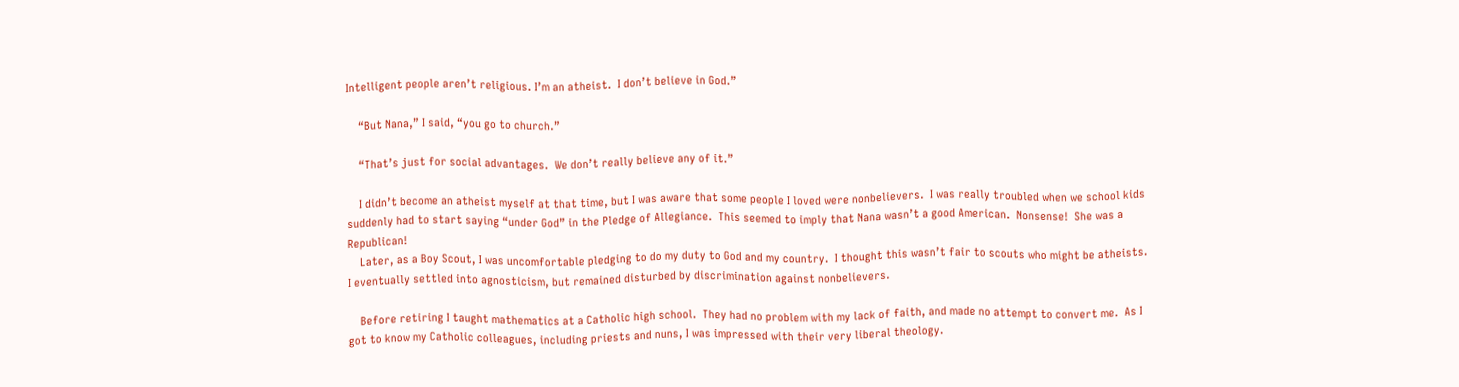Intelligent people aren’t religious. I’m an atheist.  I don’t believe in God.”

    “But Nana,” I said, “you go to church.”

    “That’s just for social advantages.  We don’t really believe any of it.”

    I didn’t become an atheist myself at that time, but I was aware that some people I loved were nonbelievers.  I was really troubled when we school kids suddenly had to start saying “under God” in the Pledge of Allegiance.  This seemed to imply that Nana wasn’t a good American.  Nonsense!  She was a Republican!
    Later, as a Boy Scout, I was uncomfortable pledging to do my duty to God and my country.  I thought this wasn’t fair to scouts who might be atheists.  I eventually settled into agnosticism, but remained disturbed by discrimination against nonbelievers.

    Before retiring I taught mathematics at a Catholic high school.  They had no problem with my lack of faith, and made no attempt to convert me.  As I got to know my Catholic colleagues, including priests and nuns, I was impressed with their very liberal theology.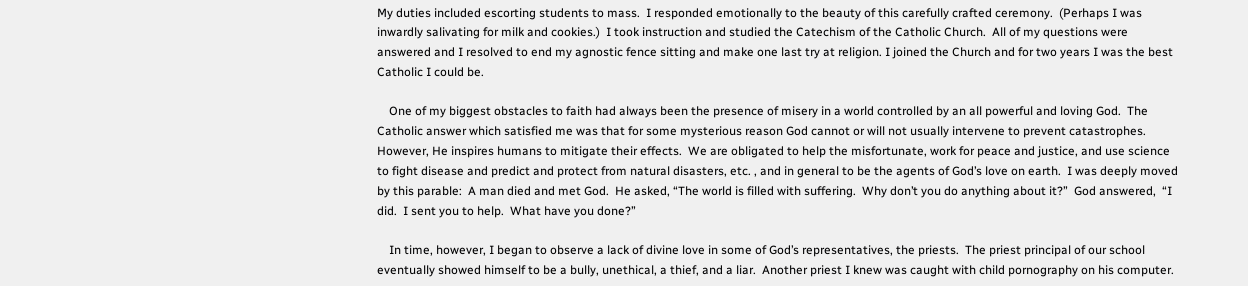My duties included escorting students to mass.  I responded emotionally to the beauty of this carefully crafted ceremony.  (Perhaps I was inwardly salivating for milk and cookies.)  I took instruction and studied the Catechism of the Catholic Church.  All of my questions were answered and I resolved to end my agnostic fence sitting and make one last try at religion. I joined the Church and for two years I was the best Catholic I could be.

    One of my biggest obstacles to faith had always been the presence of misery in a world controlled by an all powerful and loving God.  The Catholic answer which satisfied me was that for some mysterious reason God cannot or will not usually intervene to prevent catastrophes.  However, He inspires humans to mitigate their effects.  We are obligated to help the misfortunate, work for peace and justice, and use science to fight disease and predict and protect from natural disasters, etc. , and in general to be the agents of God’s love on earth.  I was deeply moved by this parable:  A man died and met God.  He asked, “The world is filled with suffering.  Why don’t you do anything about it?”  God answered,  “I did.  I sent you to help.  What have you done?”

    In time, however, I began to observe a lack of divine love in some of God’s representatives, the priests.  The priest principal of our school eventually showed himself to be a bully, unethical, a thief, and a liar.  Another priest I knew was caught with child pornography on his computer.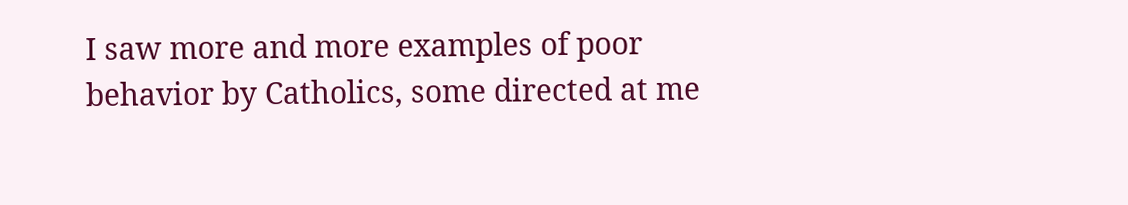I saw more and more examples of poor behavior by Catholics, some directed at me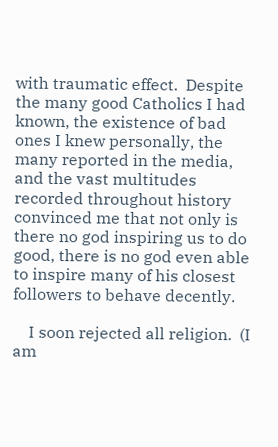with traumatic effect.  Despite the many good Catholics I had known, the existence of bad ones I knew personally, the many reported in the media, and the vast multitudes recorded throughout history convinced me that not only is there no god inspiring us to do good, there is no god even able to inspire many of his closest followers to behave decently.

    I soon rejected all religion.  (I am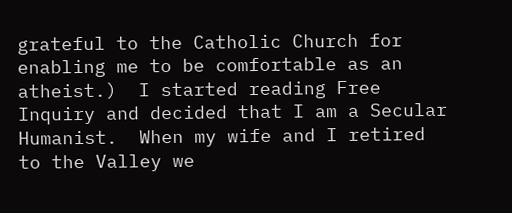grateful to the Catholic Church for enabling me to be comfortable as an atheist.)  I started reading Free Inquiry and decided that I am a Secular Humanist.  When my wife and I retired to the Valley we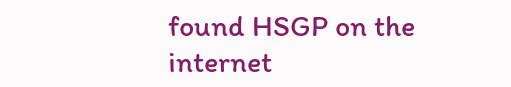found HSGP on the internet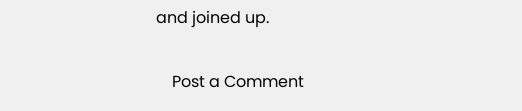and joined up.


    Post a Comment